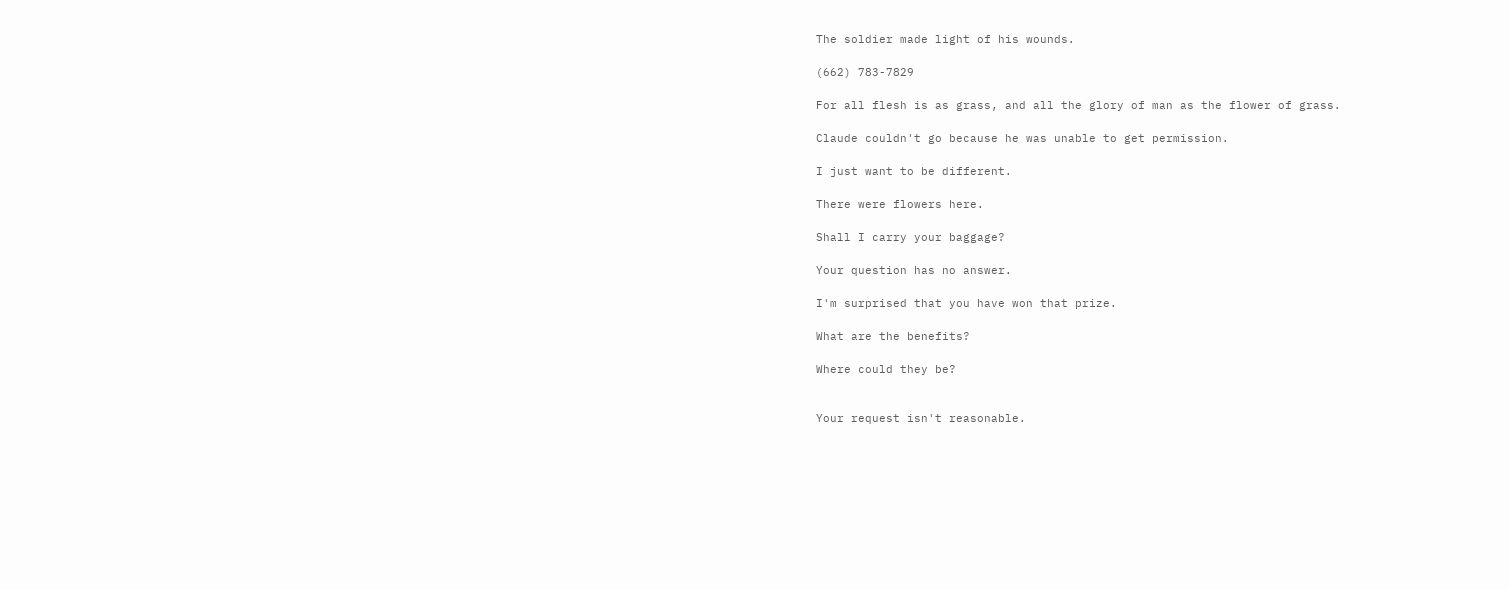The soldier made light of his wounds.

(662) 783-7829

For all flesh is as grass, and all the glory of man as the flower of grass.

Claude couldn't go because he was unable to get permission.

I just want to be different.

There were flowers here.

Shall I carry your baggage?

Your question has no answer.

I'm surprised that you have won that prize.

What are the benefits?

Where could they be?


Your request isn't reasonable.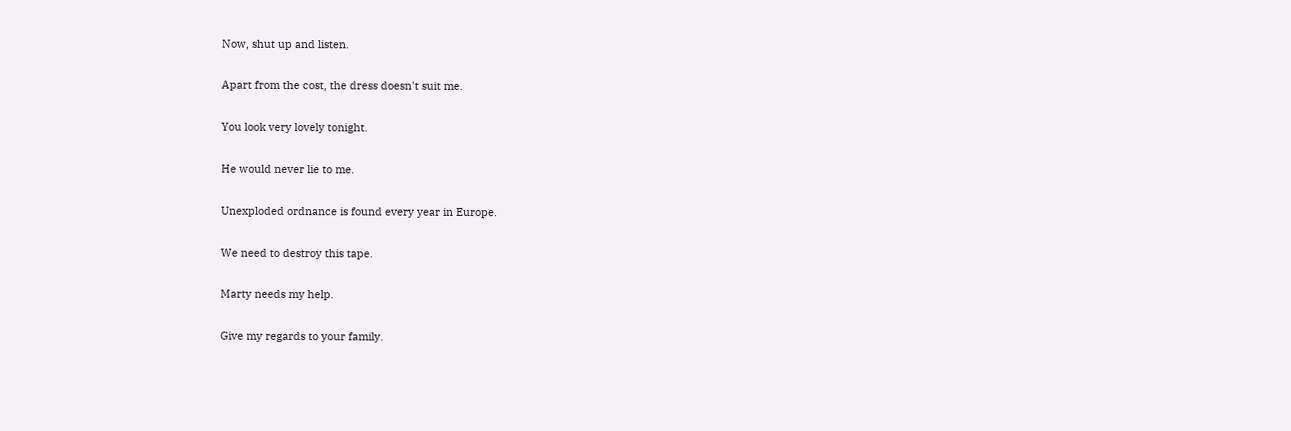Now, shut up and listen.

Apart from the cost, the dress doesn't suit me.

You look very lovely tonight.

He would never lie to me.

Unexploded ordnance is found every year in Europe.

We need to destroy this tape.

Marty needs my help.

Give my regards to your family.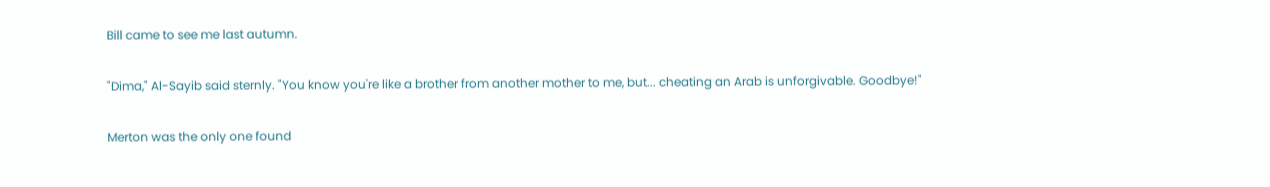Bill came to see me last autumn.

"Dima," Al-Sayib said sternly. "You know you're like a brother from another mother to me, but... cheating an Arab is unforgivable. Goodbye!"

Merton was the only one found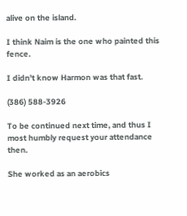alive on the island.

I think Naim is the one who painted this fence.

I didn't know Harmon was that fast.

(386) 588-3926

To be continued next time, and thus I most humbly request your attendance then.

She worked as an aerobics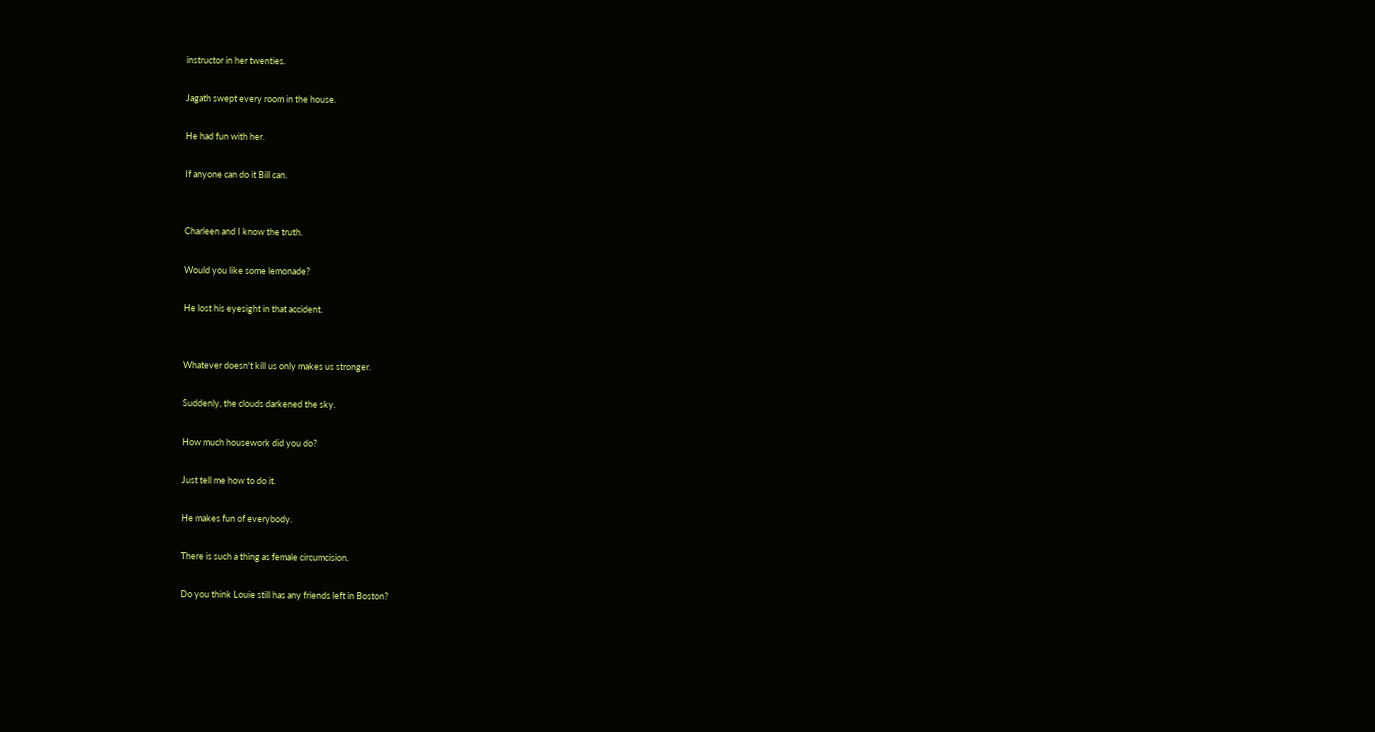instructor in her twenties.

Jagath swept every room in the house.

He had fun with her.

If anyone can do it Bill can.


Charleen and I know the truth.

Would you like some lemonade?

He lost his eyesight in that accident.


Whatever doesn't kill us only makes us stronger.

Suddenly, the clouds darkened the sky.

How much housework did you do?

Just tell me how to do it.

He makes fun of everybody.

There is such a thing as female circumcision.

Do you think Louie still has any friends left in Boston?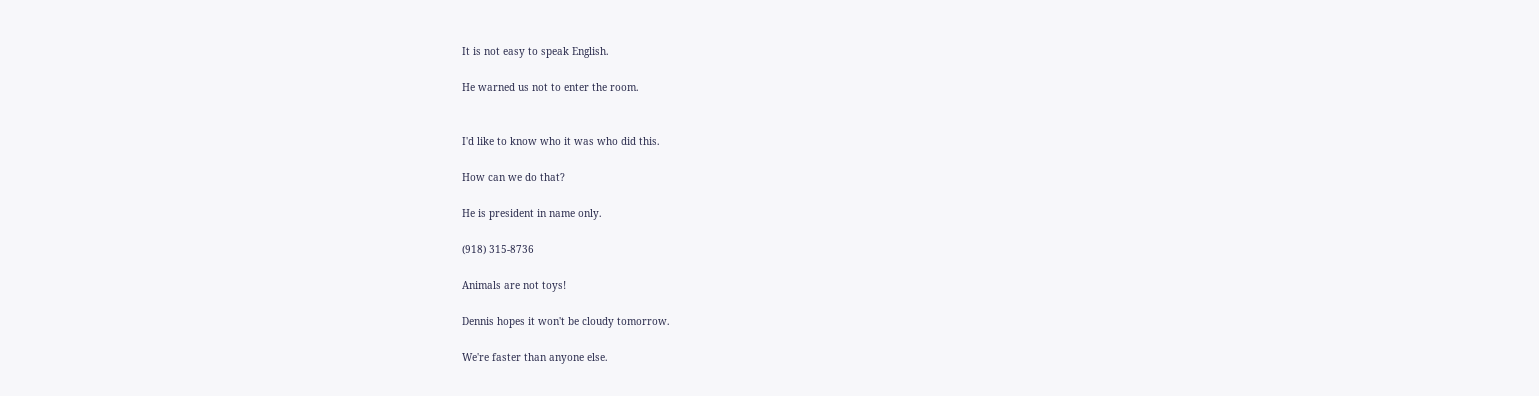It is not easy to speak English.

He warned us not to enter the room.


I'd like to know who it was who did this.

How can we do that?

He is president in name only.

(918) 315-8736

Animals are not toys!

Dennis hopes it won't be cloudy tomorrow.

We're faster than anyone else.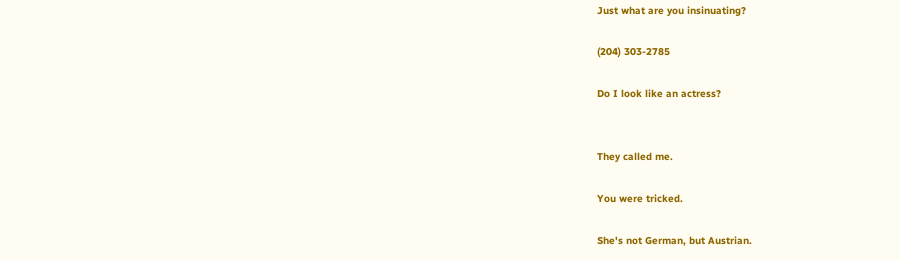Just what are you insinuating?

(204) 303-2785

Do I look like an actress?


They called me.

You were tricked.

She's not German, but Austrian.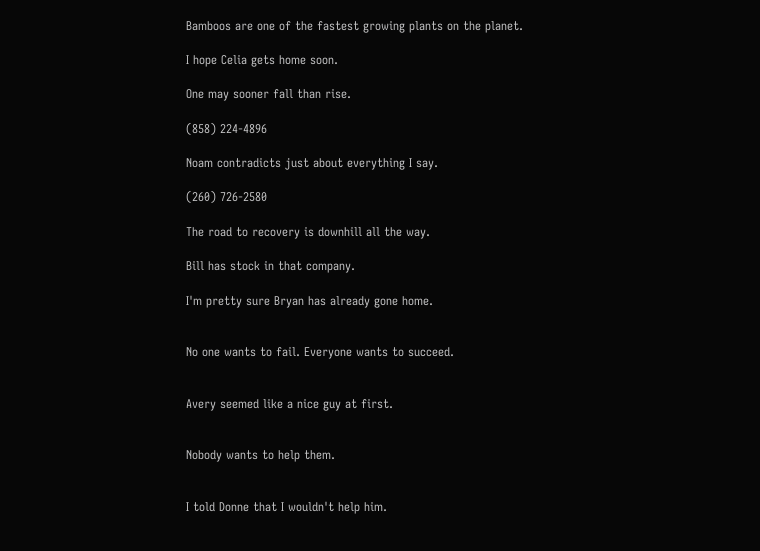Bamboos are one of the fastest growing plants on the planet.

I hope Celia gets home soon.

One may sooner fall than rise.

(858) 224-4896

Noam contradicts just about everything I say.

(260) 726-2580

The road to recovery is downhill all the way.

Bill has stock in that company.

I'm pretty sure Bryan has already gone home.


No one wants to fail. Everyone wants to succeed.


Avery seemed like a nice guy at first.


Nobody wants to help them.


I told Donne that I wouldn't help him.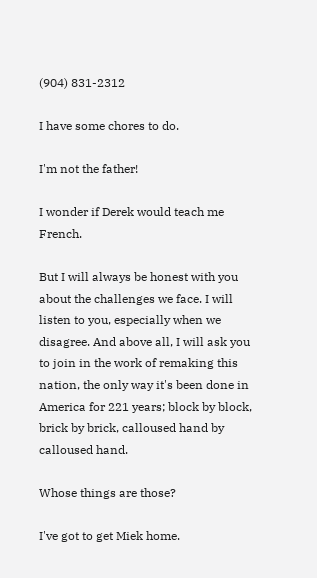(904) 831-2312

I have some chores to do.

I'm not the father!

I wonder if Derek would teach me French.

But I will always be honest with you about the challenges we face. I will listen to you, especially when we disagree. And above all, I will ask you to join in the work of remaking this nation, the only way it's been done in America for 221 years; block by block, brick by brick, calloused hand by calloused hand.

Whose things are those?

I've got to get Miek home.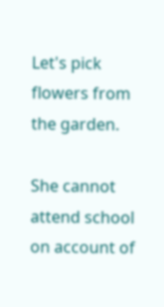Let's pick flowers from the garden.

She cannot attend school on account of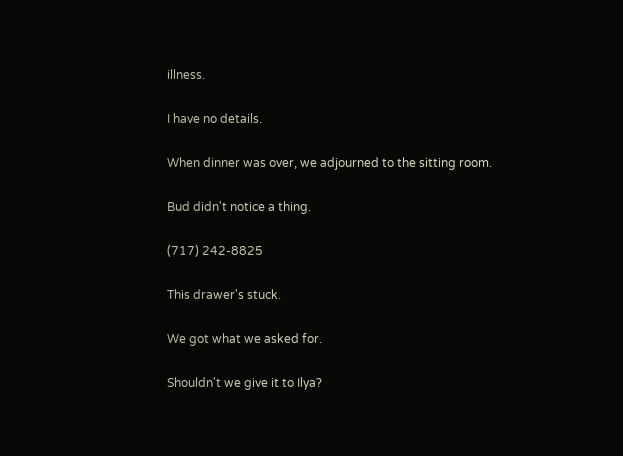illness.

I have no details.

When dinner was over, we adjourned to the sitting room.

Bud didn't notice a thing.

(717) 242-8825

This drawer's stuck.

We got what we asked for.

Shouldn't we give it to Ilya?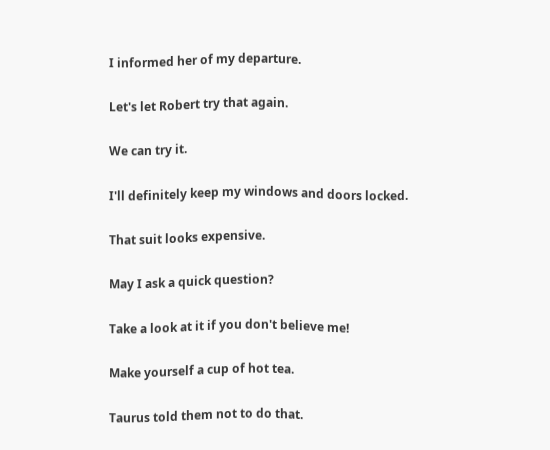I informed her of my departure.

Let's let Robert try that again.

We can try it.

I'll definitely keep my windows and doors locked.

That suit looks expensive.

May I ask a quick question?

Take a look at it if you don't believe me!

Make yourself a cup of hot tea.

Taurus told them not to do that.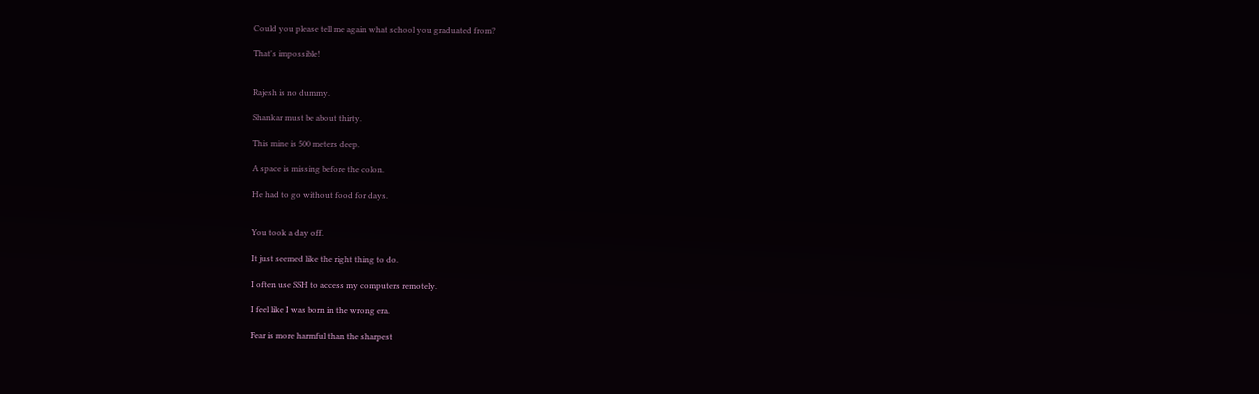Could you please tell me again what school you graduated from?

That's impossible!


Rajesh is no dummy.

Shankar must be about thirty.

This mine is 500 meters deep.

A space is missing before the colon.

He had to go without food for days.


You took a day off.

It just seemed like the right thing to do.

I often use SSH to access my computers remotely.

I feel like I was born in the wrong era.

Fear is more harmful than the sharpest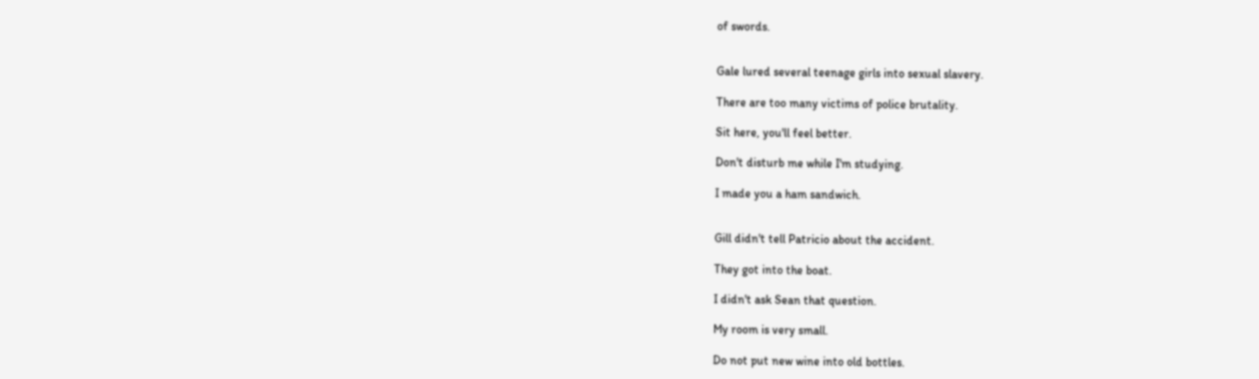of swords.


Gale lured several teenage girls into sexual slavery.

There are too many victims of police brutality.

Sit here, you'll feel better.

Don't disturb me while I'm studying.

I made you a ham sandwich.


Gill didn't tell Patricio about the accident.

They got into the boat.

I didn't ask Sean that question.

My room is very small.

Do not put new wine into old bottles.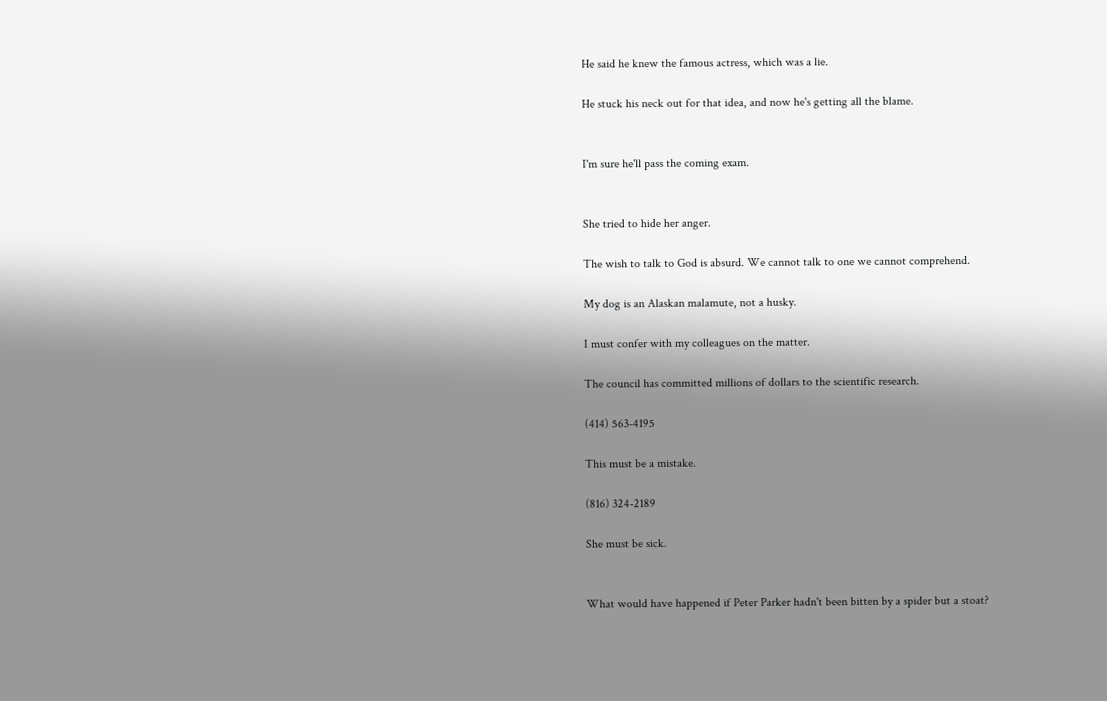He said he knew the famous actress, which was a lie.

He stuck his neck out for that idea, and now he's getting all the blame.


I'm sure he'll pass the coming exam.


She tried to hide her anger.

The wish to talk to God is absurd. We cannot talk to one we cannot comprehend.

My dog is an Alaskan malamute, not a husky.

I must confer with my colleagues on the matter.

The council has committed millions of dollars to the scientific research.

(414) 563-4195

This must be a mistake.

(816) 324-2189

She must be sick.


What would have happened if Peter Parker hadn't been bitten by a spider but a stoat?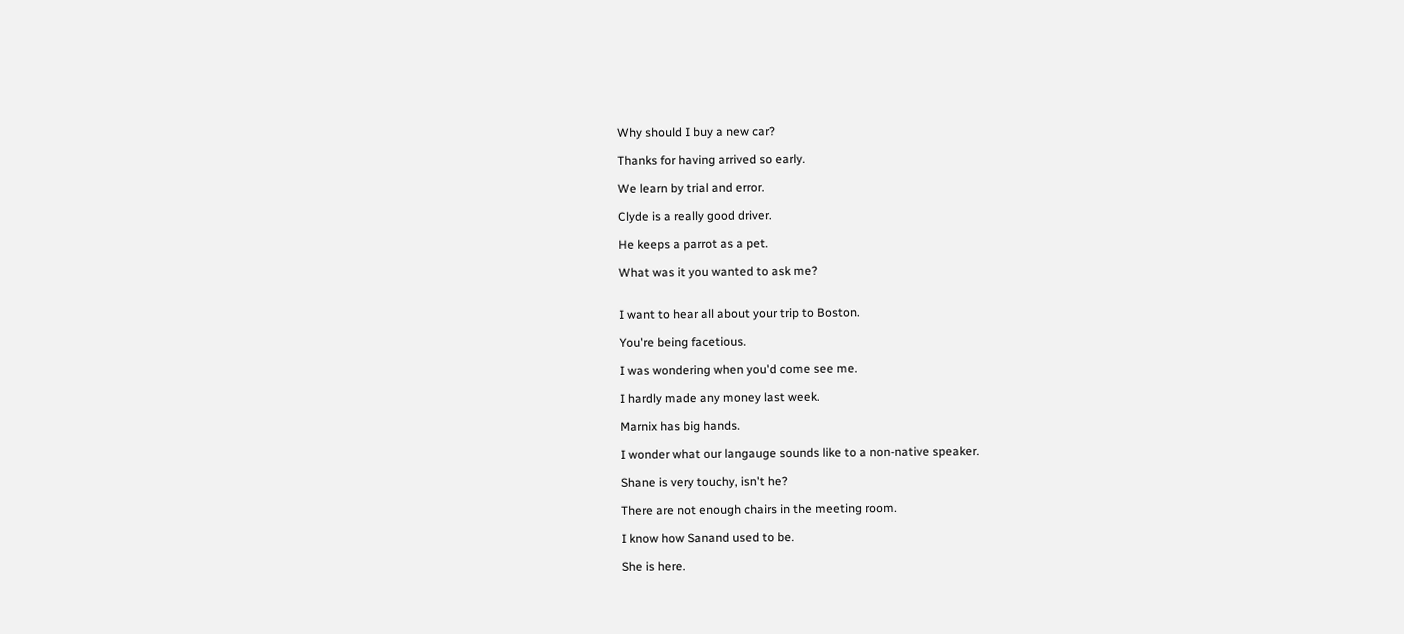Why should I buy a new car?

Thanks for having arrived so early.

We learn by trial and error.

Clyde is a really good driver.

He keeps a parrot as a pet.

What was it you wanted to ask me?


I want to hear all about your trip to Boston.

You're being facetious.

I was wondering when you'd come see me.

I hardly made any money last week.

Marnix has big hands.

I wonder what our langauge sounds like to a non-native speaker.

Shane is very touchy, isn't he?

There are not enough chairs in the meeting room.

I know how Sanand used to be.

She is here.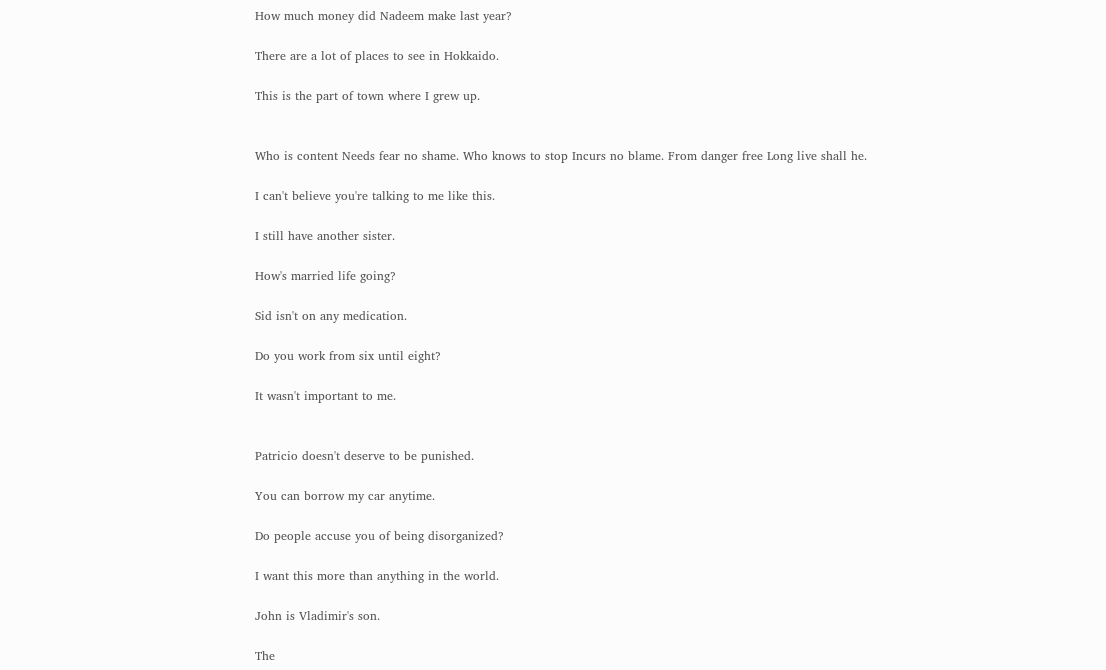How much money did Nadeem make last year?

There are a lot of places to see in Hokkaido.

This is the part of town where I grew up.


Who is content Needs fear no shame. Who knows to stop Incurs no blame. From danger free Long live shall he.

I can't believe you're talking to me like this.

I still have another sister.

How's married life going?

Sid isn't on any medication.

Do you work from six until eight?

It wasn't important to me.


Patricio doesn't deserve to be punished.

You can borrow my car anytime.

Do people accuse you of being disorganized?

I want this more than anything in the world.

John is Vladimir's son.

The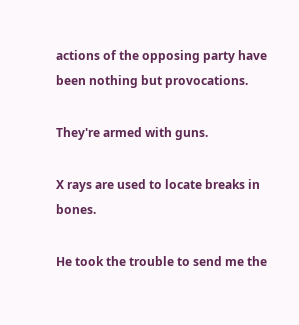actions of the opposing party have been nothing but provocations.

They're armed with guns.

X rays are used to locate breaks in bones.

He took the trouble to send me the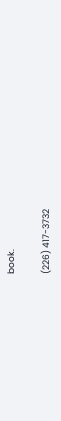book.

(226) 417-3732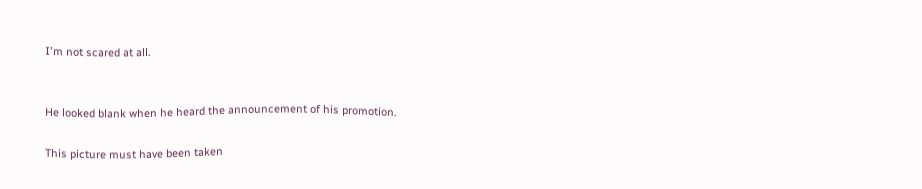I'm not scared at all.


He looked blank when he heard the announcement of his promotion.

This picture must have been taken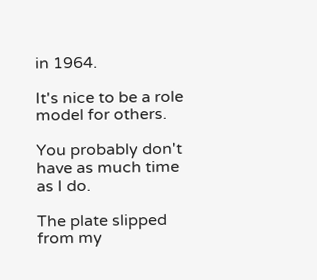in 1964.

It's nice to be a role model for others.

You probably don't have as much time as I do.

The plate slipped from my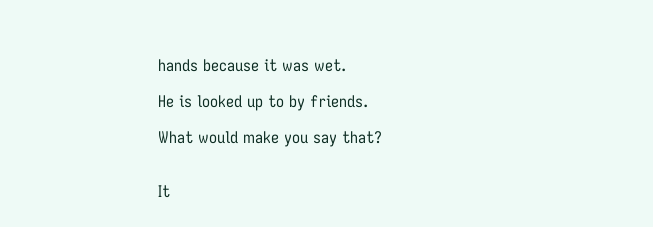hands because it was wet.

He is looked up to by friends.

What would make you say that?


It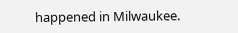happened in Milwaukee.